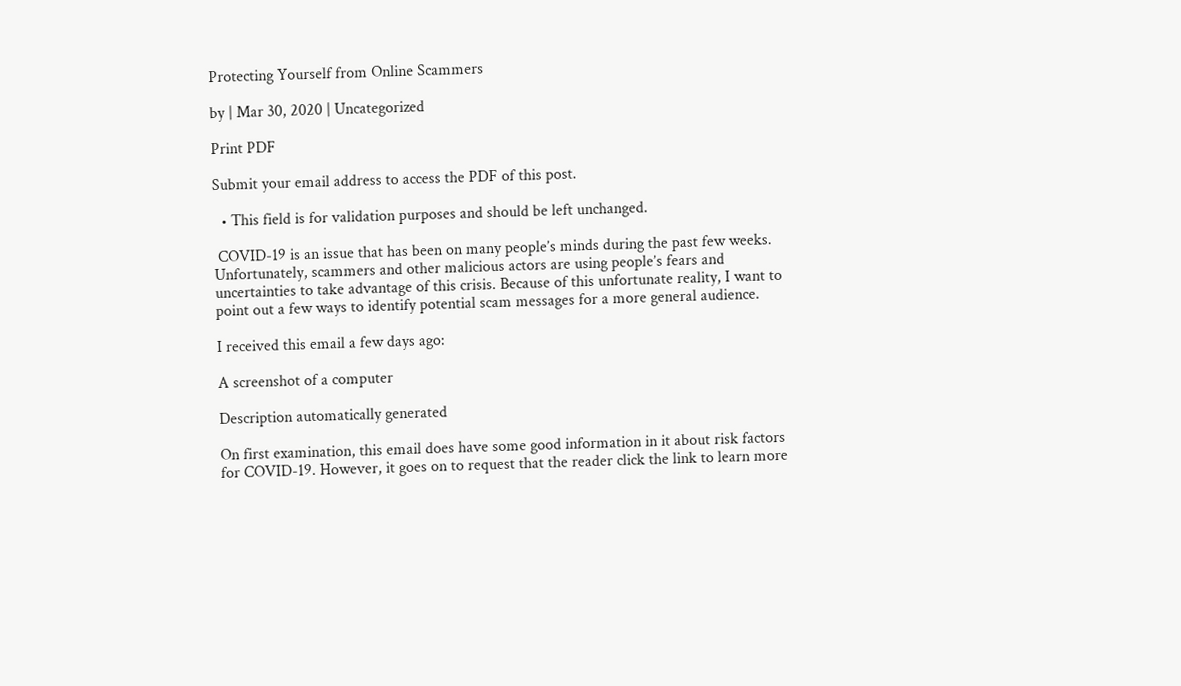Protecting Yourself from Online Scammers

by | Mar 30, 2020 | Uncategorized

Print PDF

Submit your email address to access the PDF of this post.

  • This field is for validation purposes and should be left unchanged.

 COVID-19 is an issue that has been on many people’s minds during the past few weeks. Unfortunately, scammers and other malicious actors are using people’s fears and uncertainties to take advantage of this crisis. Because of this unfortunate reality, I want to point out a few ways to identify potential scam messages for a more general audience.

I received this email a few days ago:

A screenshot of a computer

Description automatically generated

On first examination, this email does have some good information in it about risk factors for COVID-19. However, it goes on to request that the reader click the link to learn more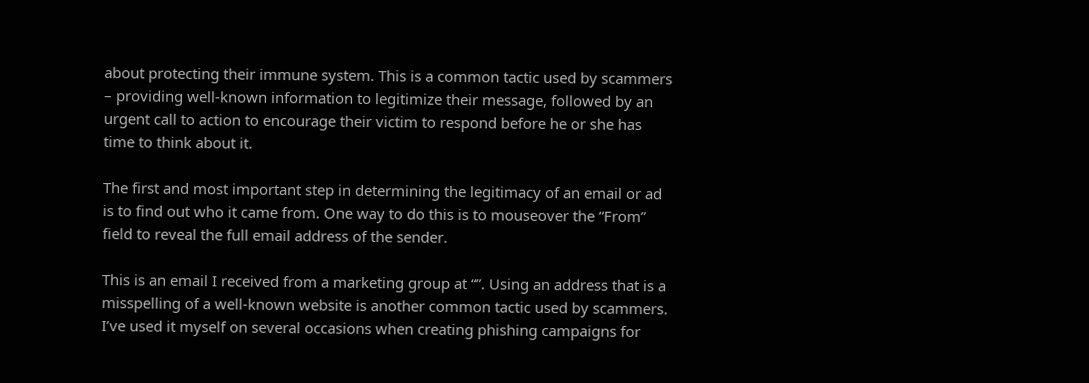about protecting their immune system. This is a common tactic used by scammers – providing well-known information to legitimize their message, followed by an urgent call to action to encourage their victim to respond before he or she has time to think about it.

The first and most important step in determining the legitimacy of an email or ad is to find out who it came from. One way to do this is to mouseover the “From” field to reveal the full email address of the sender.

This is an email I received from a marketing group at “”. Using an address that is a misspelling of a well-known website is another common tactic used by scammers. I’ve used it myself on several occasions when creating phishing campaigns for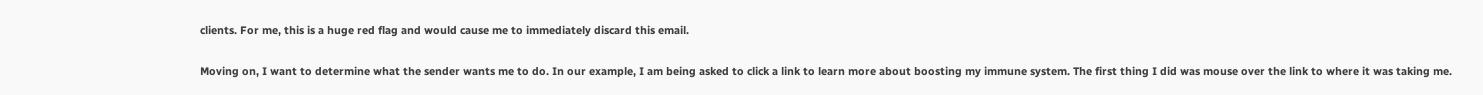clients. For me, this is a huge red flag and would cause me to immediately discard this email.

Moving on, I want to determine what the sender wants me to do. In our example, I am being asked to click a link to learn more about boosting my immune system. The first thing I did was mouse over the link to where it was taking me.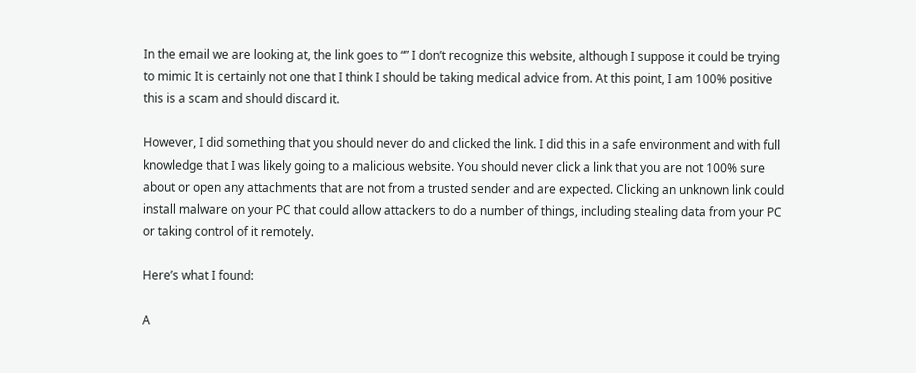In the email we are looking at, the link goes to “” I don’t recognize this website, although I suppose it could be trying to mimic It is certainly not one that I think I should be taking medical advice from. At this point, I am 100% positive this is a scam and should discard it.

However, I did something that you should never do and clicked the link. I did this in a safe environment and with full knowledge that I was likely going to a malicious website. You should never click a link that you are not 100% sure about or open any attachments that are not from a trusted sender and are expected. Clicking an unknown link could install malware on your PC that could allow attackers to do a number of things, including stealing data from your PC or taking control of it remotely.

Here’s what I found:

A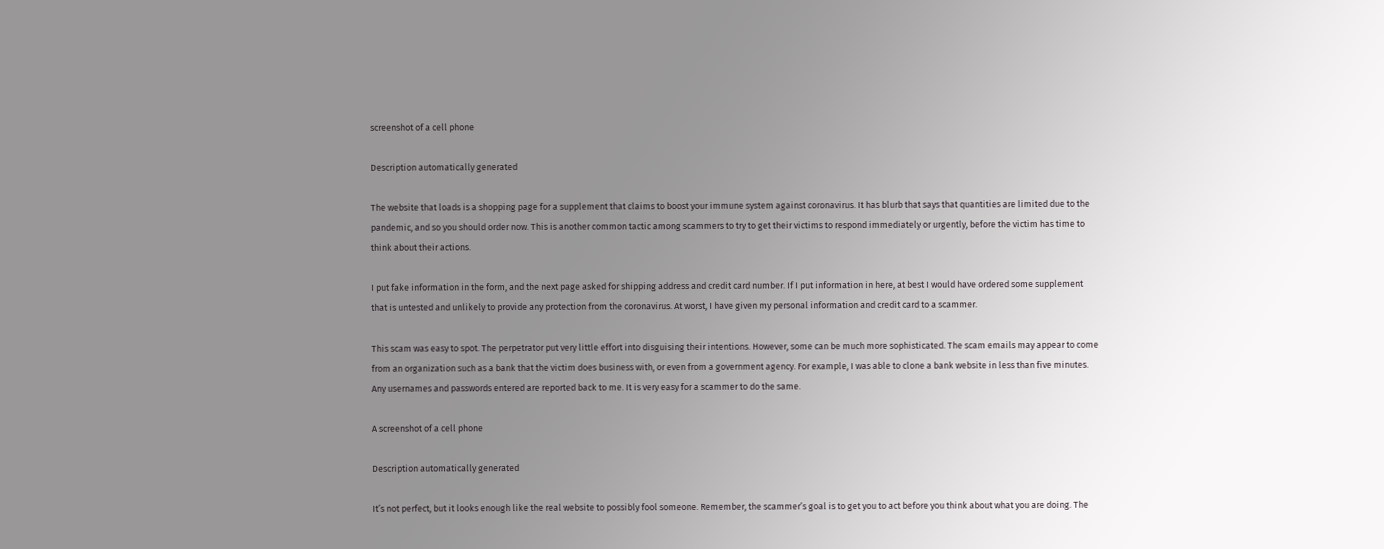screenshot of a cell phone

Description automatically generated

The website that loads is a shopping page for a supplement that claims to boost your immune system against coronavirus. It has blurb that says that quantities are limited due to the pandemic, and so you should order now. This is another common tactic among scammers to try to get their victims to respond immediately or urgently, before the victim has time to think about their actions.

I put fake information in the form, and the next page asked for shipping address and credit card number. If I put information in here, at best I would have ordered some supplement that is untested and unlikely to provide any protection from the coronavirus. At worst, I have given my personal information and credit card to a scammer.

This scam was easy to spot. The perpetrator put very little effort into disguising their intentions. However, some can be much more sophisticated. The scam emails may appear to come from an organization such as a bank that the victim does business with, or even from a government agency. For example, I was able to clone a bank website in less than five minutes. Any usernames and passwords entered are reported back to me. It is very easy for a scammer to do the same.

A screenshot of a cell phone

Description automatically generated

It’s not perfect, but it looks enough like the real website to possibly fool someone. Remember, the scammer’s goal is to get you to act before you think about what you are doing. The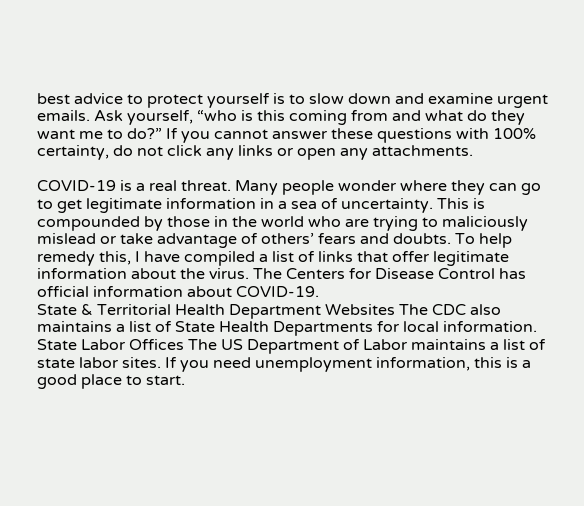best advice to protect yourself is to slow down and examine urgent emails. Ask yourself, “who is this coming from and what do they want me to do?” If you cannot answer these questions with 100% certainty, do not click any links or open any attachments.

COVID-19 is a real threat. Many people wonder where they can go to get legitimate information in a sea of uncertainty. This is compounded by those in the world who are trying to maliciously mislead or take advantage of others’ fears and doubts. To help remedy this, I have compiled a list of links that offer legitimate information about the virus. The Centers for Disease Control has official information about COVID-19.
State & Territorial Health Department Websites The CDC also maintains a list of State Health Departments for local information.
State Labor Offices The US Department of Labor maintains a list of state labor sites. If you need unemployment information, this is a good place to start.